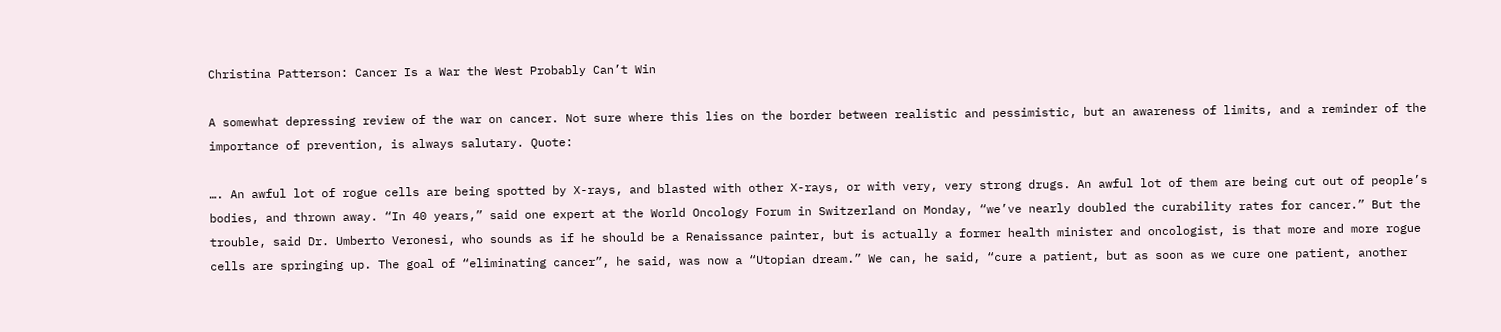Christina Patterson: Cancer Is a War the West Probably Can’t Win

A somewhat depressing review of the war on cancer. Not sure where this lies on the border between realistic and pessimistic, but an awareness of limits, and a reminder of the importance of prevention, is always salutary. Quote:

…. An awful lot of rogue cells are being spotted by X-rays, and blasted with other X-rays, or with very, very strong drugs. An awful lot of them are being cut out of people’s bodies, and thrown away. “In 40 years,” said one expert at the World Oncology Forum in Switzerland on Monday, “we’ve nearly doubled the curability rates for cancer.” But the trouble, said Dr. Umberto Veronesi, who sounds as if he should be a Renaissance painter, but is actually a former health minister and oncologist, is that more and more rogue cells are springing up. The goal of “eliminating cancer”, he said, was now a “Utopian dream.” We can, he said, “cure a patient, but as soon as we cure one patient, another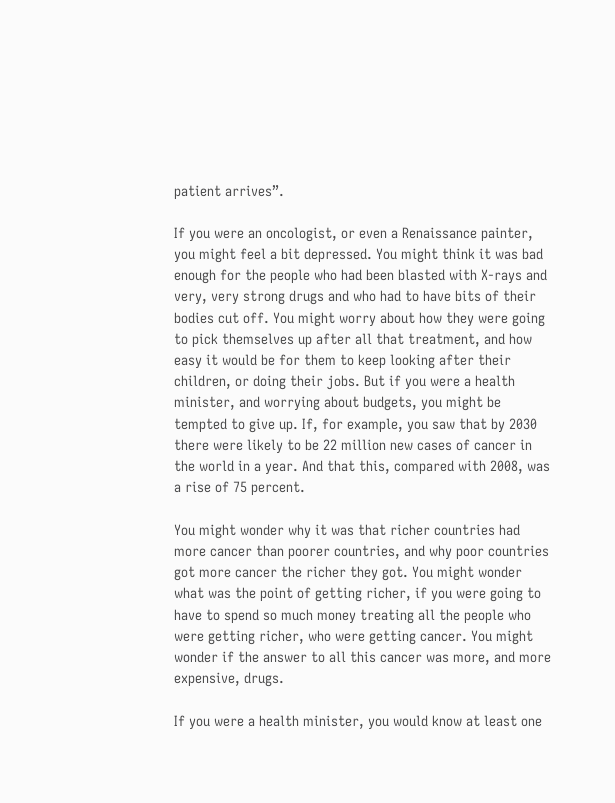patient arrives”.

If you were an oncologist, or even a Renaissance painter, you might feel a bit depressed. You might think it was bad enough for the people who had been blasted with X-rays and very, very strong drugs and who had to have bits of their bodies cut off. You might worry about how they were going to pick themselves up after all that treatment, and how easy it would be for them to keep looking after their children, or doing their jobs. But if you were a health minister, and worrying about budgets, you might be tempted to give up. If, for example, you saw that by 2030 there were likely to be 22 million new cases of cancer in the world in a year. And that this, compared with 2008, was a rise of 75 percent.

You might wonder why it was that richer countries had more cancer than poorer countries, and why poor countries got more cancer the richer they got. You might wonder what was the point of getting richer, if you were going to have to spend so much money treating all the people who were getting richer, who were getting cancer. You might wonder if the answer to all this cancer was more, and more expensive, drugs.

If you were a health minister, you would know at least one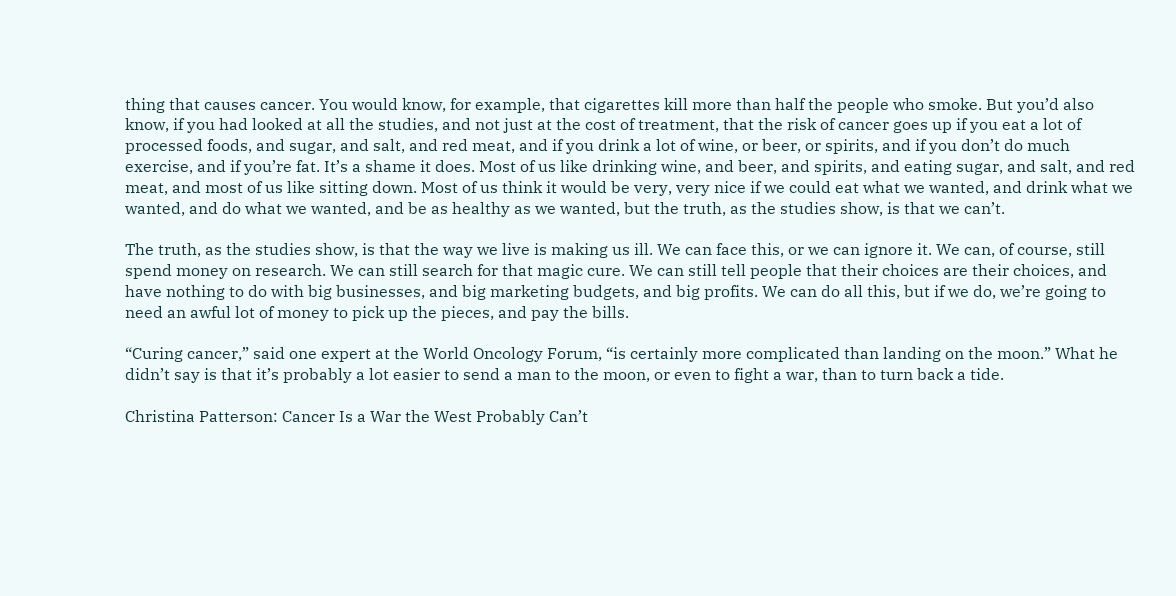thing that causes cancer. You would know, for example, that cigarettes kill more than half the people who smoke. But you’d also know, if you had looked at all the studies, and not just at the cost of treatment, that the risk of cancer goes up if you eat a lot of processed foods, and sugar, and salt, and red meat, and if you drink a lot of wine, or beer, or spirits, and if you don’t do much exercise, and if you’re fat. It’s a shame it does. Most of us like drinking wine, and beer, and spirits, and eating sugar, and salt, and red meat, and most of us like sitting down. Most of us think it would be very, very nice if we could eat what we wanted, and drink what we wanted, and do what we wanted, and be as healthy as we wanted, but the truth, as the studies show, is that we can’t.

The truth, as the studies show, is that the way we live is making us ill. We can face this, or we can ignore it. We can, of course, still spend money on research. We can still search for that magic cure. We can still tell people that their choices are their choices, and have nothing to do with big businesses, and big marketing budgets, and big profits. We can do all this, but if we do, we’re going to need an awful lot of money to pick up the pieces, and pay the bills.

“Curing cancer,” said one expert at the World Oncology Forum, “is certainly more complicated than landing on the moon.” What he didn’t say is that it’s probably a lot easier to send a man to the moon, or even to fight a war, than to turn back a tide.

Christina Patterson: Cancer Is a War the West Probably Can’t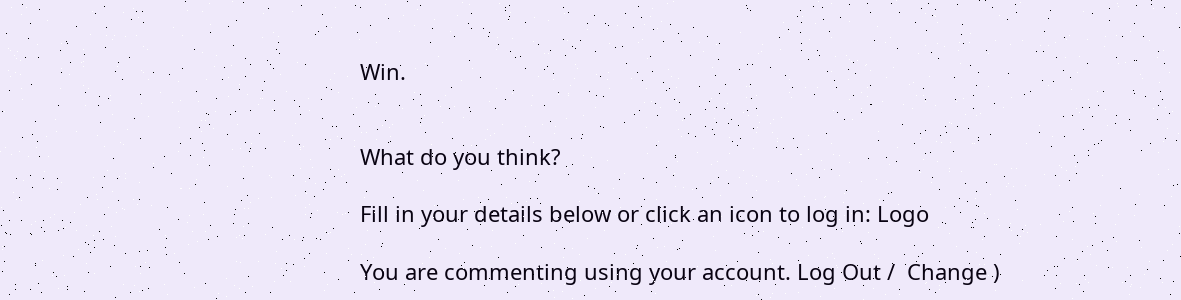Win.


What do you think?

Fill in your details below or click an icon to log in: Logo

You are commenting using your account. Log Out /  Change )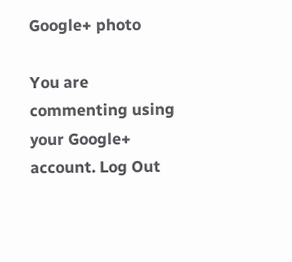Google+ photo

You are commenting using your Google+ account. Log Out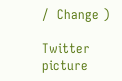/  Change )

Twitter picture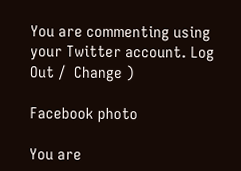You are commenting using your Twitter account. Log Out /  Change )

Facebook photo

You are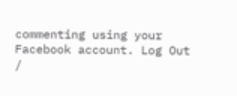commenting using your Facebook account. Log Out /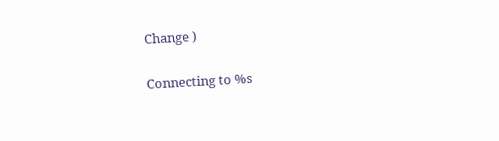Change )


Connecting to %s